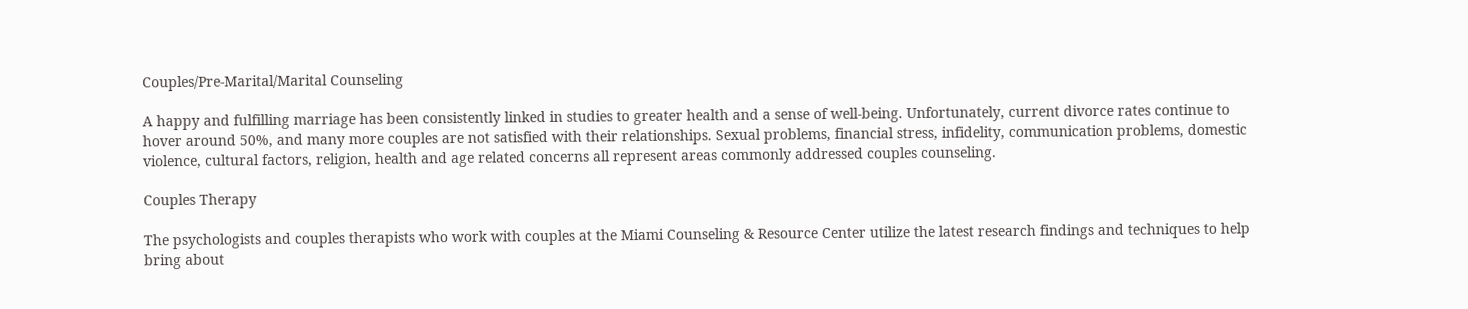Couples/Pre-Marital/Marital Counseling

A happy and fulfilling marriage has been consistently linked in studies to greater health and a sense of well-being. Unfortunately, current divorce rates continue to hover around 50%, and many more couples are not satisfied with their relationships. Sexual problems, financial stress, infidelity, communication problems, domestic violence, cultural factors, religion, health and age related concerns all represent areas commonly addressed couples counseling.

Couples Therapy

The psychologists and couples therapists who work with couples at the Miami Counseling & Resource Center utilize the latest research findings and techniques to help bring about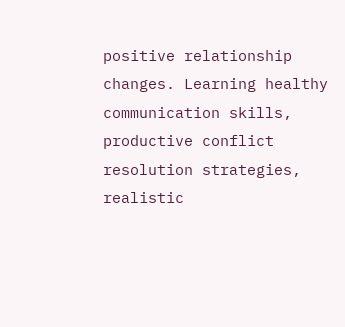positive relationship changes. Learning healthy communication skills, productive conflict resolution strategies, realistic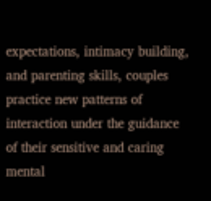expectations, intimacy building, and parenting skills, couples practice new patterns of interaction under the guidance of their sensitive and caring mental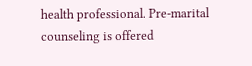health professional. Pre-marital counseling is offered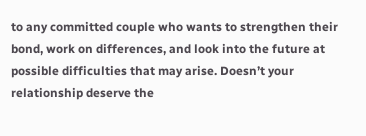to any committed couple who wants to strengthen their bond, work on differences, and look into the future at possible difficulties that may arise. Doesn’t your relationship deserve the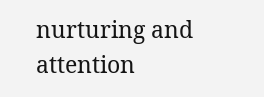nurturing and attention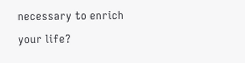necessary to enrich your life?